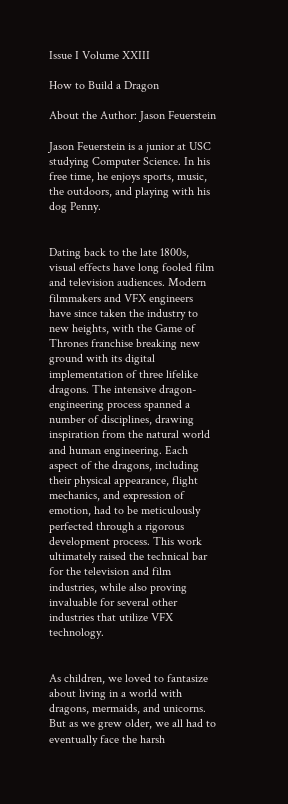Issue I Volume XXIII

How to Build a Dragon

About the Author: Jason Feuerstein

Jason Feuerstein is a junior at USC studying Computer Science. In his free time, he enjoys sports, music, the outdoors, and playing with his dog Penny.


Dating back to the late 1800s, visual effects have long fooled film and television audiences. Modern filmmakers and VFX engineers have since taken the industry to new heights, with the Game of Thrones franchise breaking new ground with its digital implementation of three lifelike dragons. The intensive dragon-engineering process spanned a number of disciplines, drawing inspiration from the natural world and human engineering. Each aspect of the dragons, including their physical appearance, flight mechanics, and expression of emotion, had to be meticulously perfected through a rigorous development process. This work ultimately raised the technical bar for the television and film industries, while also proving invaluable for several other industries that utilize VFX technology.


As children, we loved to fantasize about living in a world with dragons, mermaids, and unicorns. But as we grew older, we all had to eventually face the harsh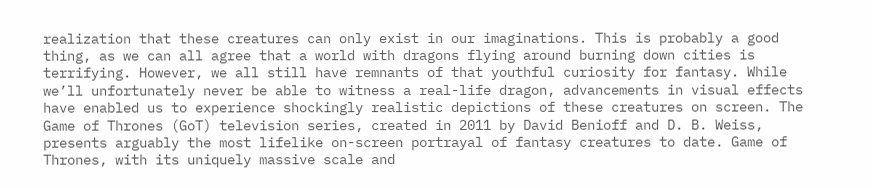realization that these creatures can only exist in our imaginations. This is probably a good thing, as we can all agree that a world with dragons flying around burning down cities is terrifying. However, we all still have remnants of that youthful curiosity for fantasy. While we’ll unfortunately never be able to witness a real-life dragon, advancements in visual effects have enabled us to experience shockingly realistic depictions of these creatures on screen. The Game of Thrones (GoT) television series, created in 2011 by David Benioff and D. B. Weiss, presents arguably the most lifelike on-screen portrayal of fantasy creatures to date. Game of Thrones, with its uniquely massive scale and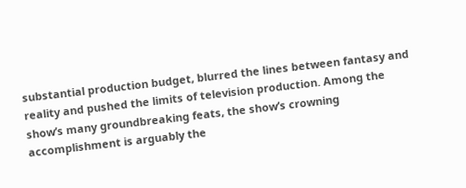substantial production budget, blurred the lines between fantasy and reality and pushed the limits of television production. Among the show’s many groundbreaking feats, the show’s crowning accomplishment is arguably the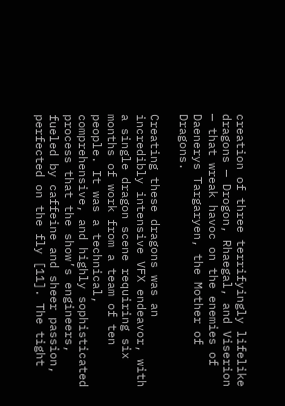creation of three terrifyingly lifelike dragons — Drogon, Rhaegal, and Viserion — that wreak havoc on the enemies of Daenerys Targaryen, the Mother of Dragons.

Creating these dragons was an incredibly intensive VFX endeavor, with a single dragon scene requiring six months of work from a team of ten people. It was a technical, comprehensive, and highly sophisticated process that the show’s engineers, fueled by caffeine and sheer passion, perfected on the fly [11]. The tight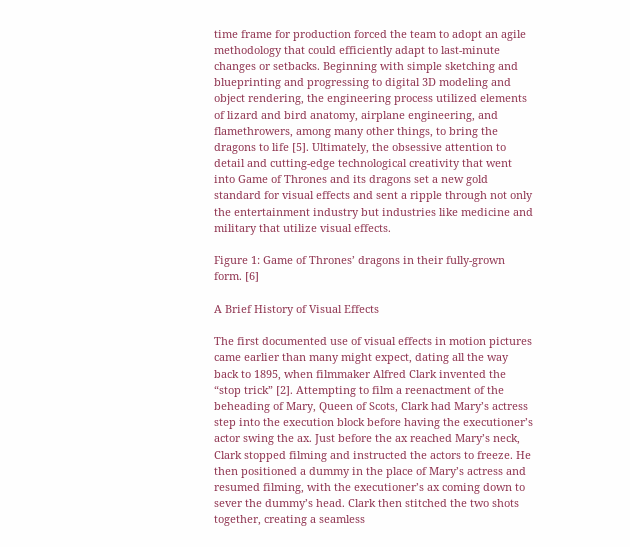time frame for production forced the team to adopt an agile methodology that could efficiently adapt to last-minute changes or setbacks. Beginning with simple sketching and blueprinting and progressing to digital 3D modeling and object rendering, the engineering process utilized elements of lizard and bird anatomy, airplane engineering, and flamethrowers, among many other things, to bring the dragons to life [5]. Ultimately, the obsessive attention to detail and cutting-edge technological creativity that went into Game of Thrones and its dragons set a new gold standard for visual effects and sent a ripple through not only the entertainment industry but industries like medicine and military that utilize visual effects.

Figure 1: Game of Thrones’ dragons in their fully-grown form. [6]

A Brief History of Visual Effects

The first documented use of visual effects in motion pictures came earlier than many might expect, dating all the way back to 1895, when filmmaker Alfred Clark invented the “stop trick” [2]. Attempting to film a reenactment of the beheading of Mary, Queen of Scots, Clark had Mary’s actress step into the execution block before having the executioner’s actor swing the ax. Just before the ax reached Mary’s neck, Clark stopped filming and instructed the actors to freeze. He then positioned a dummy in the place of Mary’s actress and resumed filming, with the executioner’s ax coming down to sever the dummy’s head. Clark then stitched the two shots together, creating a seamless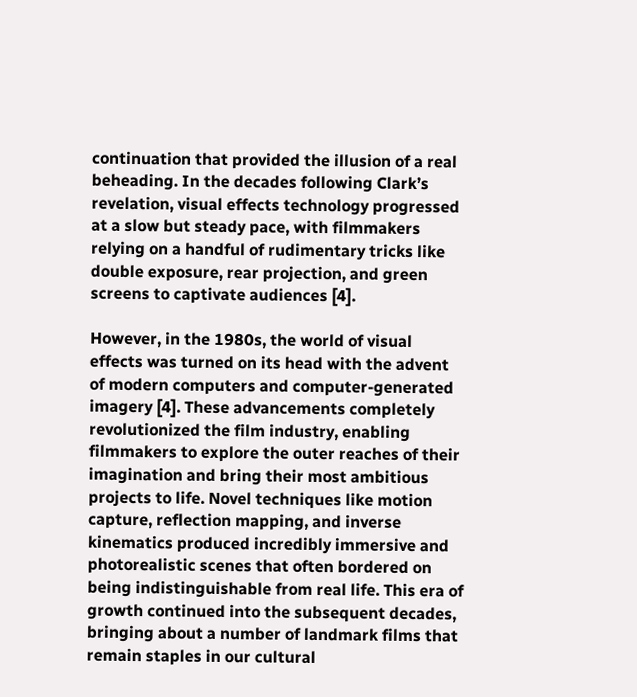continuation that provided the illusion of a real beheading. In the decades following Clark’s revelation, visual effects technology progressed at a slow but steady pace, with filmmakers relying on a handful of rudimentary tricks like double exposure, rear projection, and green screens to captivate audiences [4].

However, in the 1980s, the world of visual effects was turned on its head with the advent of modern computers and computer-generated imagery [4]. These advancements completely revolutionized the film industry, enabling filmmakers to explore the outer reaches of their imagination and bring their most ambitious projects to life. Novel techniques like motion capture, reflection mapping, and inverse kinematics produced incredibly immersive and photorealistic scenes that often bordered on being indistinguishable from real life. This era of growth continued into the subsequent decades, bringing about a number of landmark films that remain staples in our cultural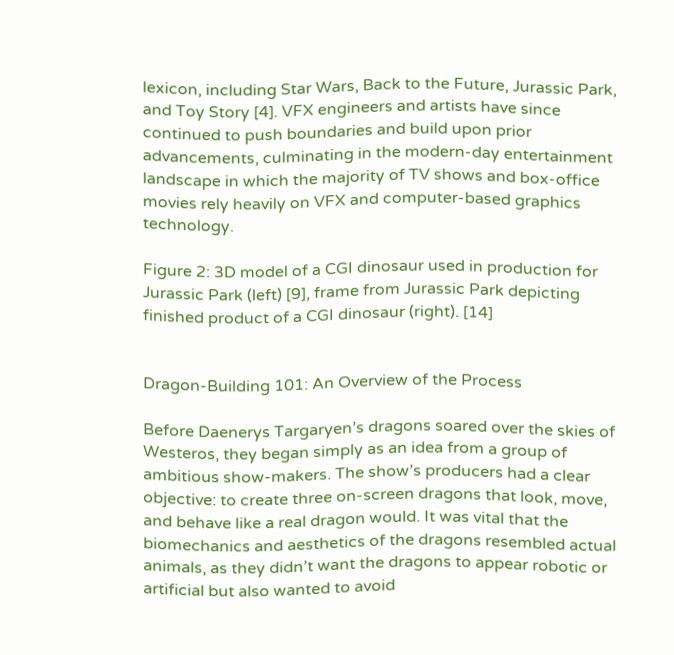lexicon, including Star Wars, Back to the Future, Jurassic Park, and Toy Story [4]. VFX engineers and artists have since continued to push boundaries and build upon prior advancements, culminating in the modern-day entertainment landscape in which the majority of TV shows and box-office movies rely heavily on VFX and computer-based graphics technology.

Figure 2: 3D model of a CGI dinosaur used in production for Jurassic Park (left) [9], frame from Jurassic Park depicting finished product of a CGI dinosaur (right). [14]


Dragon-Building 101: An Overview of the Process

Before Daenerys Targaryen’s dragons soared over the skies of Westeros, they began simply as an idea from a group of ambitious show-makers. The show’s producers had a clear objective: to create three on-screen dragons that look, move, and behave like a real dragon would. It was vital that the biomechanics and aesthetics of the dragons resembled actual animals, as they didn’t want the dragons to appear robotic or artificial but also wanted to avoid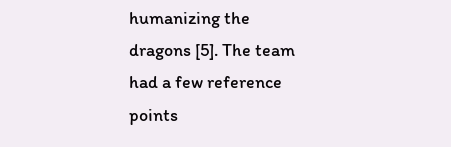humanizing the dragons [5]. The team had a few reference points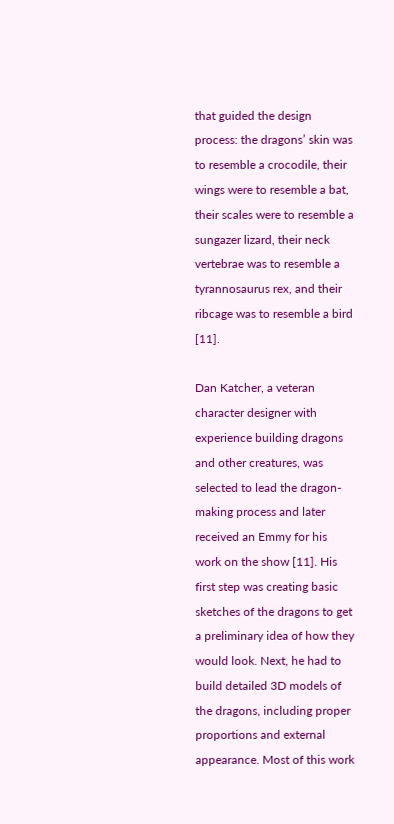that guided the design process: the dragons’ skin was to resemble a crocodile, their wings were to resemble a bat, their scales were to resemble a sungazer lizard, their neck vertebrae was to resemble a tyrannosaurus rex, and their ribcage was to resemble a bird [11].

Dan Katcher, a veteran character designer with experience building dragons and other creatures, was selected to lead the dragon-making process and later received an Emmy for his work on the show [11]. His first step was creating basic sketches of the dragons to get a preliminary idea of how they would look. Next, he had to build detailed 3D models of the dragons, including proper proportions and external appearance. Most of this work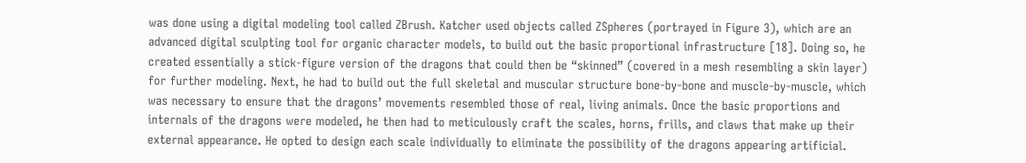was done using a digital modeling tool called ZBrush. Katcher used objects called ZSpheres (portrayed in Figure 3), which are an advanced digital sculpting tool for organic character models, to build out the basic proportional infrastructure [18]. Doing so, he created essentially a stick-figure version of the dragons that could then be “skinned” (covered in a mesh resembling a skin layer) for further modeling. Next, he had to build out the full skeletal and muscular structure bone-by-bone and muscle-by-muscle, which was necessary to ensure that the dragons’ movements resembled those of real, living animals. Once the basic proportions and internals of the dragons were modeled, he then had to meticulously craft the scales, horns, frills, and claws that make up their external appearance. He opted to design each scale individually to eliminate the possibility of the dragons appearing artificial.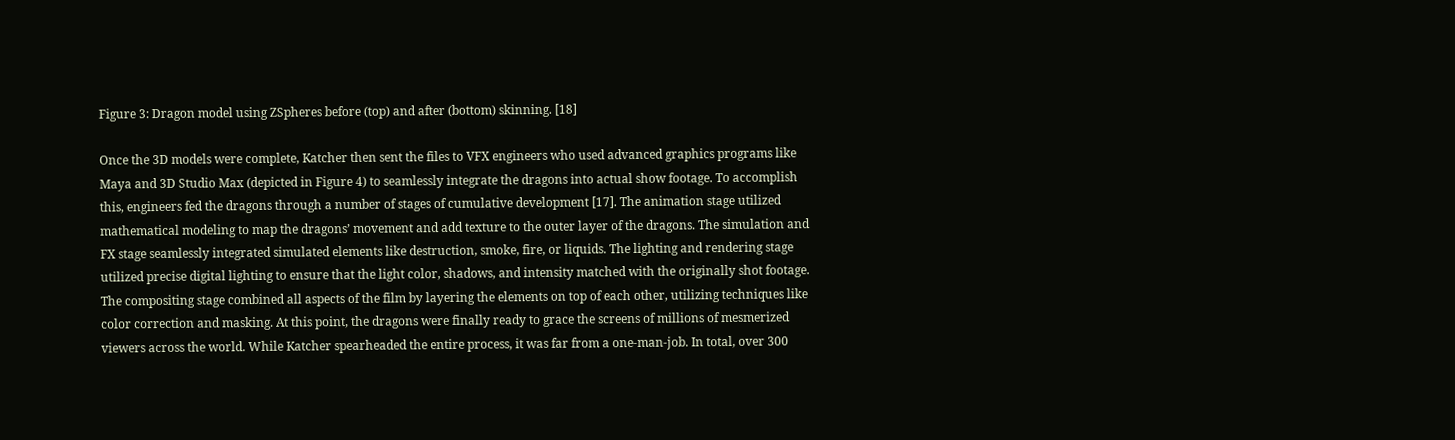Figure 3: Dragon model using ZSpheres before (top) and after (bottom) skinning. [18]

Once the 3D models were complete, Katcher then sent the files to VFX engineers who used advanced graphics programs like Maya and 3D Studio Max (depicted in Figure 4) to seamlessly integrate the dragons into actual show footage. To accomplish this, engineers fed the dragons through a number of stages of cumulative development [17]. The animation stage utilized mathematical modeling to map the dragons’ movement and add texture to the outer layer of the dragons. The simulation and FX stage seamlessly integrated simulated elements like destruction, smoke, fire, or liquids. The lighting and rendering stage utilized precise digital lighting to ensure that the light color, shadows, and intensity matched with the originally shot footage. The compositing stage combined all aspects of the film by layering the elements on top of each other, utilizing techniques like color correction and masking. At this point, the dragons were finally ready to grace the screens of millions of mesmerized viewers across the world. While Katcher spearheaded the entire process, it was far from a one-man-job. In total, over 300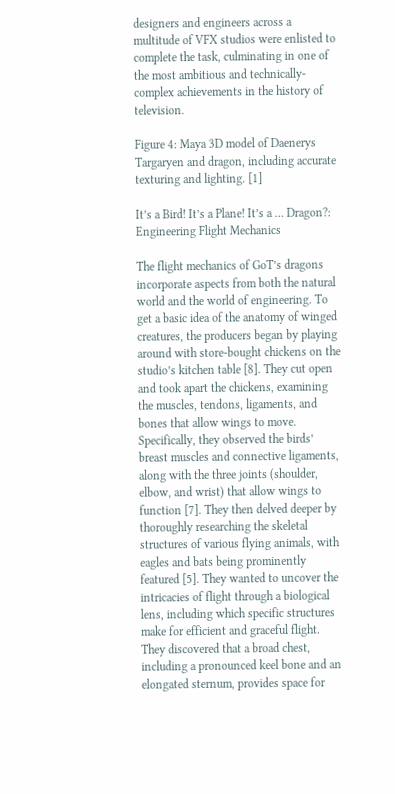designers and engineers across a multitude of VFX studios were enlisted to complete the task, culminating in one of the most ambitious and technically-complex achievements in the history of television.

Figure 4: Maya 3D model of Daenerys Targaryen and dragon, including accurate texturing and lighting. [1]

It’s a Bird! It’s a Plane! It’s a … Dragon?: Engineering Flight Mechanics

The flight mechanics of GoT’s dragons incorporate aspects from both the natural world and the world of engineering. To get a basic idea of the anatomy of winged creatures, the producers began by playing around with store-bought chickens on the studio’s kitchen table [8]. They cut open and took apart the chickens, examining the muscles, tendons, ligaments, and bones that allow wings to move. Specifically, they observed the birds’ breast muscles and connective ligaments, along with the three joints (shoulder, elbow, and wrist) that allow wings to function [7]. They then delved deeper by thoroughly researching the skeletal structures of various flying animals, with eagles and bats being prominently featured [5]. They wanted to uncover the intricacies of flight through a biological lens, including which specific structures make for efficient and graceful flight. They discovered that a broad chest, including a pronounced keel bone and an elongated sternum, provides space for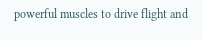powerful muscles to drive flight and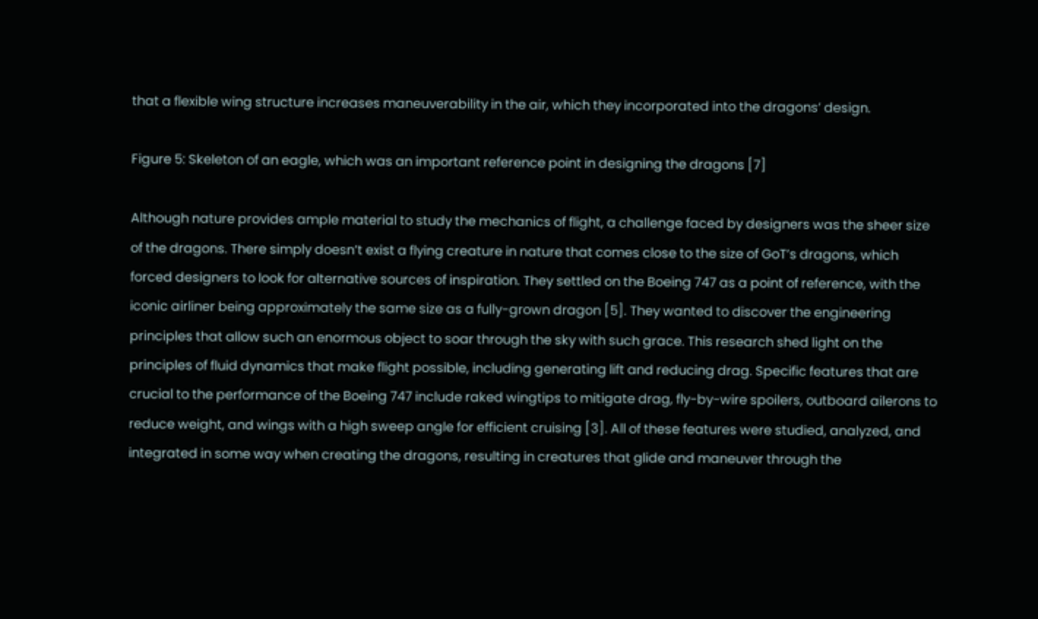that a flexible wing structure increases maneuverability in the air, which they incorporated into the dragons’ design.

Figure 5: Skeleton of an eagle, which was an important reference point in designing the dragons [7]

Although nature provides ample material to study the mechanics of flight, a challenge faced by designers was the sheer size of the dragons. There simply doesn’t exist a flying creature in nature that comes close to the size of GoT’s dragons, which forced designers to look for alternative sources of inspiration. They settled on the Boeing 747 as a point of reference, with the iconic airliner being approximately the same size as a fully-grown dragon [5]. They wanted to discover the engineering principles that allow such an enormous object to soar through the sky with such grace. This research shed light on the principles of fluid dynamics that make flight possible, including generating lift and reducing drag. Specific features that are crucial to the performance of the Boeing 747 include raked wingtips to mitigate drag, fly-by-wire spoilers, outboard ailerons to reduce weight, and wings with a high sweep angle for efficient cruising [3]. All of these features were studied, analyzed, and integrated in some way when creating the dragons, resulting in creatures that glide and maneuver through the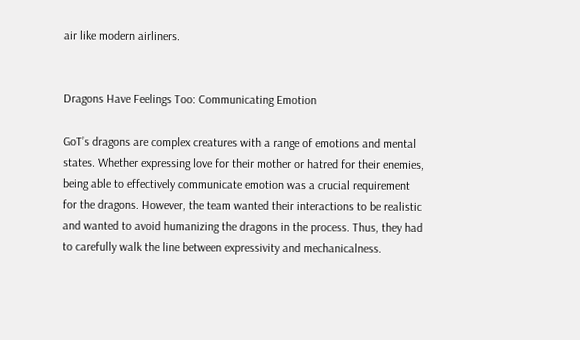air like modern airliners.


Dragons Have Feelings Too: Communicating Emotion

GoT’s dragons are complex creatures with a range of emotions and mental states. Whether expressing love for their mother or hatred for their enemies, being able to effectively communicate emotion was a crucial requirement for the dragons. However, the team wanted their interactions to be realistic and wanted to avoid humanizing the dragons in the process. Thus, they had to carefully walk the line between expressivity and mechanicalness.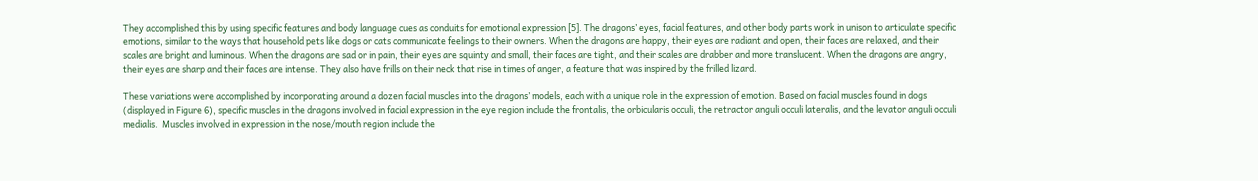They accomplished this by using specific features and body language cues as conduits for emotional expression [5]. The dragons’ eyes, facial features, and other body parts work in unison to articulate specific emotions, similar to the ways that household pets like dogs or cats communicate feelings to their owners. When the dragons are happy, their eyes are radiant and open, their faces are relaxed, and their scales are bright and luminous. When the dragons are sad or in pain, their eyes are squinty and small, their faces are tight, and their scales are drabber and more translucent. When the dragons are angry, their eyes are sharp and their faces are intense. They also have frills on their neck that rise in times of anger, a feature that was inspired by the frilled lizard.

These variations were accomplished by incorporating around a dozen facial muscles into the dragons’ models, each with a unique role in the expression of emotion. Based on facial muscles found in dogs (displayed in Figure 6), specific muscles in the dragons involved in facial expression in the eye region include the frontalis, the orbicularis occuli, the retractor anguli occuli lateralis, and the levator anguli occuli medialis.  Muscles involved in expression in the nose/mouth region include the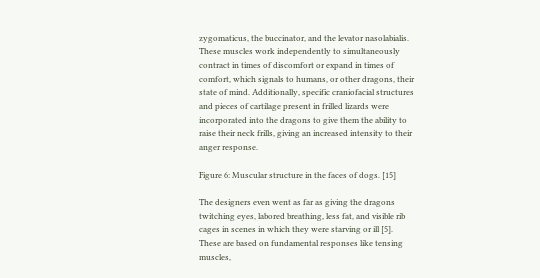zygomaticus, the buccinator, and the levator nasolabialis. These muscles work independently to simultaneously contract in times of discomfort or expand in times of comfort, which signals to humans, or other dragons, their state of mind. Additionally, specific craniofacial structures and pieces of cartilage present in frilled lizards were incorporated into the dragons to give them the ability to raise their neck frills, giving an increased intensity to their anger response.

Figure 6: Muscular structure in the faces of dogs. [15]

The designers even went as far as giving the dragons twitching eyes, labored breathing, less fat, and visible rib cages in scenes in which they were starving or ill [5]. These are based on fundamental responses like tensing muscles,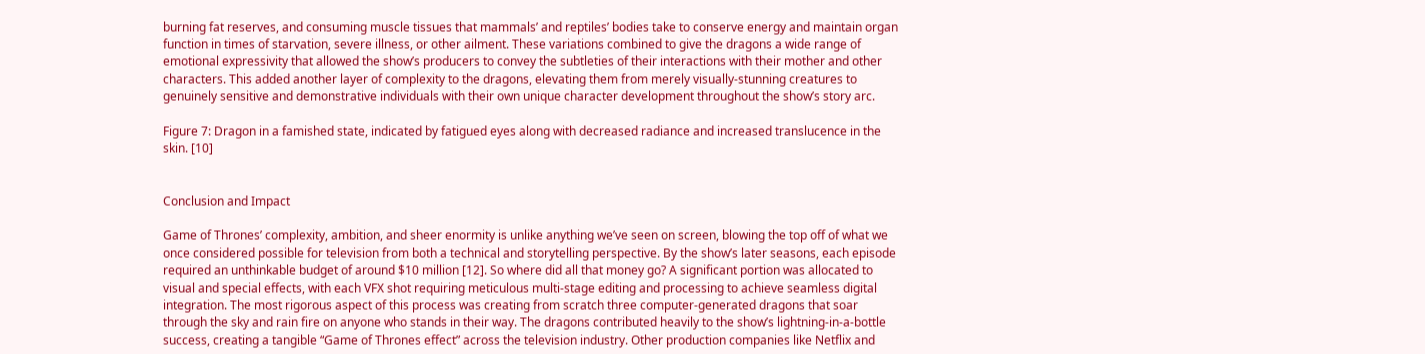burning fat reserves, and consuming muscle tissues that mammals’ and reptiles’ bodies take to conserve energy and maintain organ function in times of starvation, severe illness, or other ailment. These variations combined to give the dragons a wide range of emotional expressivity that allowed the show’s producers to convey the subtleties of their interactions with their mother and other characters. This added another layer of complexity to the dragons, elevating them from merely visually-stunning creatures to genuinely sensitive and demonstrative individuals with their own unique character development throughout the show’s story arc.

Figure 7: Dragon in a famished state, indicated by fatigued eyes along with decreased radiance and increased translucence in the skin. [10]


Conclusion and Impact

Game of Thrones’ complexity, ambition, and sheer enormity is unlike anything we’ve seen on screen, blowing the top off of what we once considered possible for television from both a technical and storytelling perspective. By the show’s later seasons, each episode required an unthinkable budget of around $10 million [12]. So where did all that money go? A significant portion was allocated to visual and special effects, with each VFX shot requiring meticulous multi-stage editing and processing to achieve seamless digital integration. The most rigorous aspect of this process was creating from scratch three computer-generated dragons that soar through the sky and rain fire on anyone who stands in their way. The dragons contributed heavily to the show’s lightning-in-a-bottle success, creating a tangible “Game of Thrones effect” across the television industry. Other production companies like Netflix and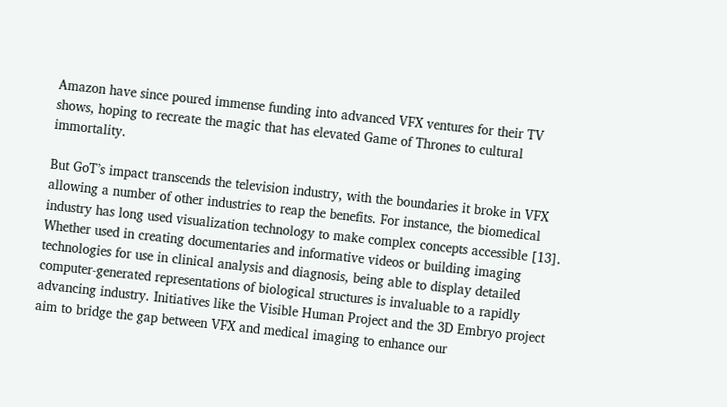Amazon have since poured immense funding into advanced VFX ventures for their TV shows, hoping to recreate the magic that has elevated Game of Thrones to cultural immortality.

But GoT’s impact transcends the television industry, with the boundaries it broke in VFX allowing a number of other industries to reap the benefits. For instance, the biomedical industry has long used visualization technology to make complex concepts accessible [13]. Whether used in creating documentaries and informative videos or building imaging technologies for use in clinical analysis and diagnosis, being able to display detailed computer-generated representations of biological structures is invaluable to a rapidly advancing industry. Initiatives like the Visible Human Project and the 3D Embryo project aim to bridge the gap between VFX and medical imaging to enhance our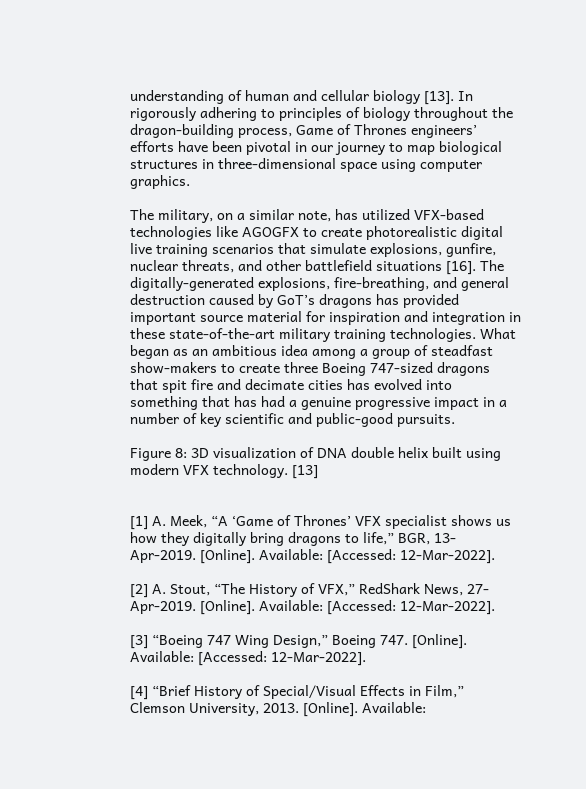understanding of human and cellular biology [13]. In rigorously adhering to principles of biology throughout the dragon-building process, Game of Thrones engineers’ efforts have been pivotal in our journey to map biological structures in three-dimensional space using computer graphics.

The military, on a similar note, has utilized VFX-based technologies like AGOGFX to create photorealistic digital live training scenarios that simulate explosions, gunfire, nuclear threats, and other battlefield situations [16]. The digitally-generated explosions, fire-breathing, and general destruction caused by GoT’s dragons has provided important source material for inspiration and integration in these state-of-the-art military training technologies. What began as an ambitious idea among a group of steadfast show-makers to create three Boeing 747-sized dragons that spit fire and decimate cities has evolved into something that has had a genuine progressive impact in a number of key scientific and public-good pursuits.

Figure 8: 3D visualization of DNA double helix built using modern VFX technology. [13]


[1] A. Meek, “A ‘Game of Thrones’ VFX specialist shows us how they digitally bring dragons to life,” BGR, 13-Apr-2019. [Online]. Available: [Accessed: 12-Mar-2022].

[2] A. Stout, “The History of VFX,” RedShark News, 27-Apr-2019. [Online]. Available: [Accessed: 12-Mar-2022].

[3] “Boeing 747 Wing Design,” Boeing 747. [Online]. Available: [Accessed: 12-Mar-2022].

[4] “Brief History of Special/Visual Effects in Film,” Clemson University, 2013. [Online]. Available: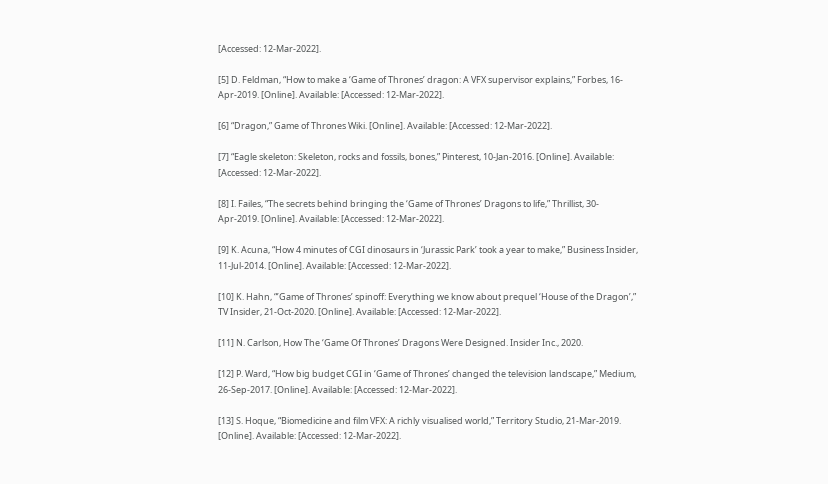[Accessed: 12-Mar-2022].

[5] D. Feldman, “How to make a ‘Game of Thrones’ dragon: A VFX supervisor explains,” Forbes, 16-Apr-2019. [Online]. Available: [Accessed: 12-Mar-2022].

[6] “Dragon,” Game of Thrones Wiki. [Online]. Available: [Accessed: 12-Mar-2022].

[7] “Eagle skeleton: Skeleton, rocks and fossils, bones,” Pinterest, 10-Jan-2016. [Online]. Available: [Accessed: 12-Mar-2022].

[8] I. Failes, “The secrets behind bringing the ‘Game of Thrones’ Dragons to life,” Thrillist, 30-Apr-2019. [Online]. Available: [Accessed: 12-Mar-2022].

[9] K. Acuna, “How 4 minutes of CGI dinosaurs in ‘Jurassic Park’ took a year to make,” Business Insider, 11-Jul-2014. [Online]. Available: [Accessed: 12-Mar-2022].

[10] K. Hahn, “’Game of Thrones’ spinoff: Everything we know about prequel ‘House of the Dragon’,” TV Insider, 21-Oct-2020. [Online]. Available: [Accessed: 12-Mar-2022].

[11] N. Carlson, How The ‘Game Of Thrones’ Dragons Were Designed. Insider Inc., 2020.

[12] P. Ward, “How big budget CGI in ‘Game of Thrones’ changed the television landscape,” Medium, 26-Sep-2017. [Online]. Available: [Accessed: 12-Mar-2022].

[13] S. Hoque, “Biomedicine and film VFX: A richly visualised world,” Territory Studio, 21-Mar-2019. [Online]. Available: [Accessed: 12-Mar-2022].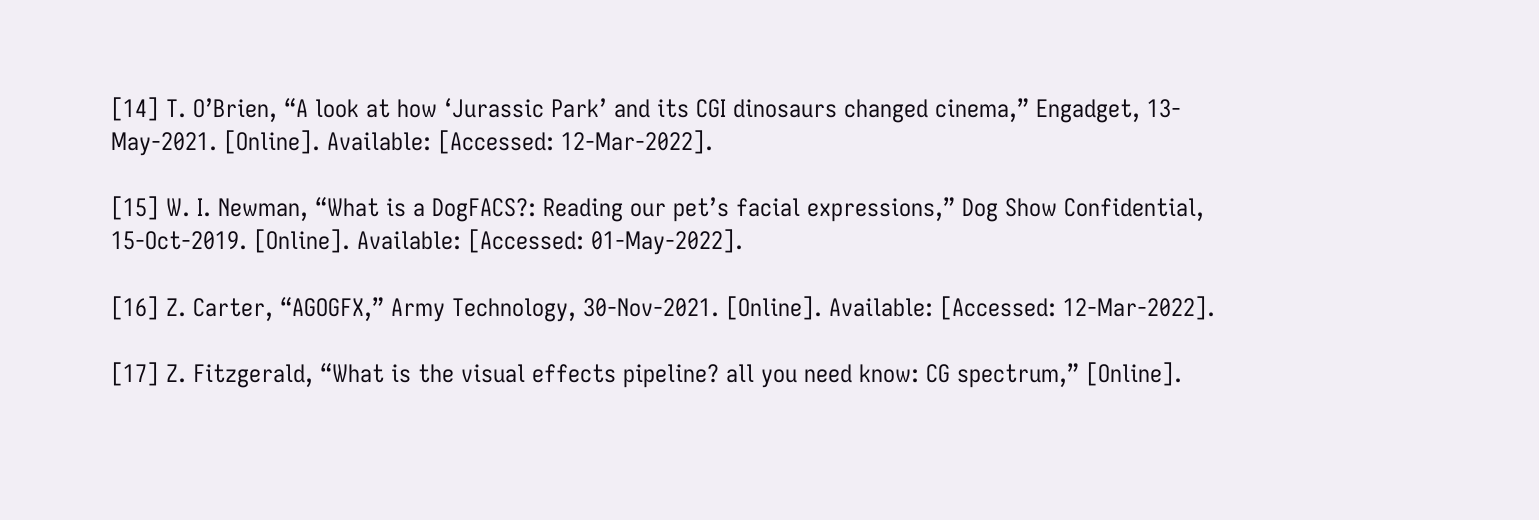[14] T. O’Brien, “A look at how ‘Jurassic Park’ and its CGI dinosaurs changed cinema,” Engadget, 13-May-2021. [Online]. Available: [Accessed: 12-Mar-2022].

[15] W. I. Newman, “What is a DogFACS?: Reading our pet’s facial expressions,” Dog Show Confidential, 15-Oct-2019. [Online]. Available: [Accessed: 01-May-2022].

[16] Z. Carter, “AGOGFX,” Army Technology, 30-Nov-2021. [Online]. Available: [Accessed: 12-Mar-2022].

[17] Z. Fitzgerald, “What is the visual effects pipeline? all you need know: CG spectrum,” [Online].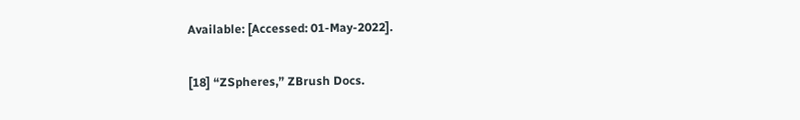Available: [Accessed: 01-May-2022].

[18] “ZSpheres,” ZBrush Docs.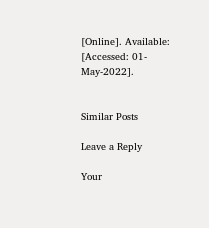[Online]. Available: [Accessed: 01-May-2022].


Similar Posts

Leave a Reply

Your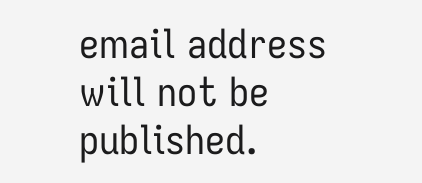email address will not be published.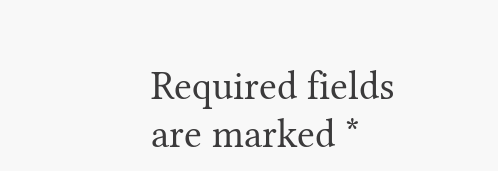Required fields are marked *